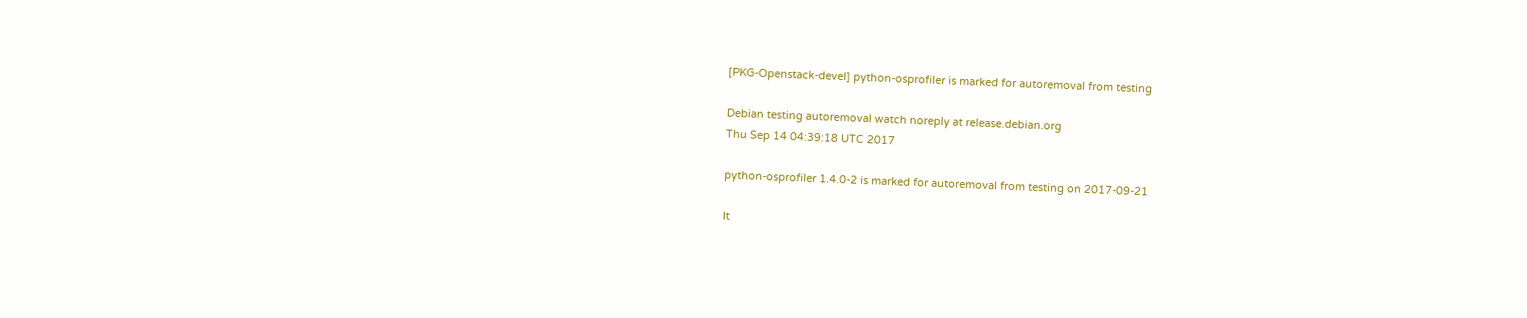[PKG-Openstack-devel] python-osprofiler is marked for autoremoval from testing

Debian testing autoremoval watch noreply at release.debian.org
Thu Sep 14 04:39:18 UTC 2017

python-osprofiler 1.4.0-2 is marked for autoremoval from testing on 2017-09-21

It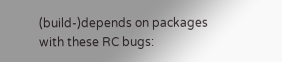(build-)depends on packages with these RC bugs: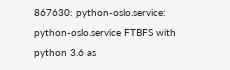867630: python-oslo.service: python-oslo.service FTBFS with python 3.6 as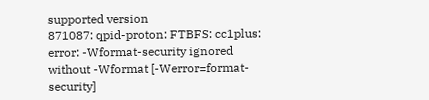supported version
871087: qpid-proton: FTBFS: cc1plus: error: -Wformat-security ignored without -Wformat [-Werror=format-security]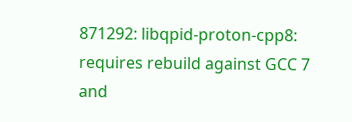871292: libqpid-proton-cpp8: requires rebuild against GCC 7 and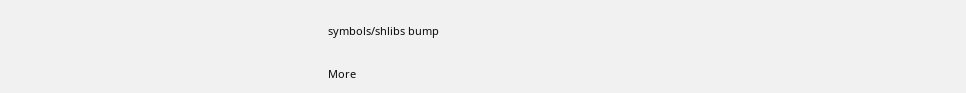symbols/shlibs bump

More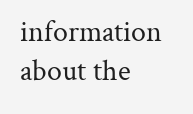information about the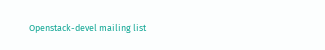Openstack-devel mailing list